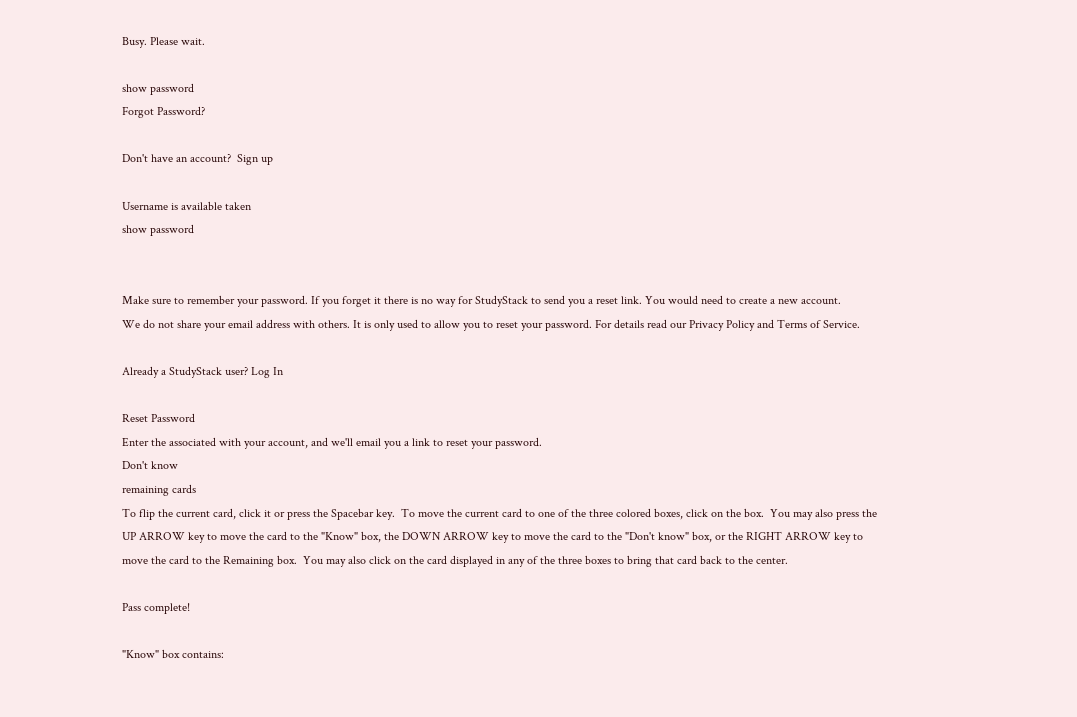Busy. Please wait.

show password
Forgot Password?

Don't have an account?  Sign up

Username is available taken
show password


Make sure to remember your password. If you forget it there is no way for StudyStack to send you a reset link. You would need to create a new account.
We do not share your email address with others. It is only used to allow you to reset your password. For details read our Privacy Policy and Terms of Service.

Already a StudyStack user? Log In

Reset Password
Enter the associated with your account, and we'll email you a link to reset your password.
Don't know
remaining cards
To flip the current card, click it or press the Spacebar key.  To move the current card to one of the three colored boxes, click on the box.  You may also press the UP ARROW key to move the card to the "Know" box, the DOWN ARROW key to move the card to the "Don't know" box, or the RIGHT ARROW key to move the card to the Remaining box.  You may also click on the card displayed in any of the three boxes to bring that card back to the center.

Pass complete!

"Know" box contains: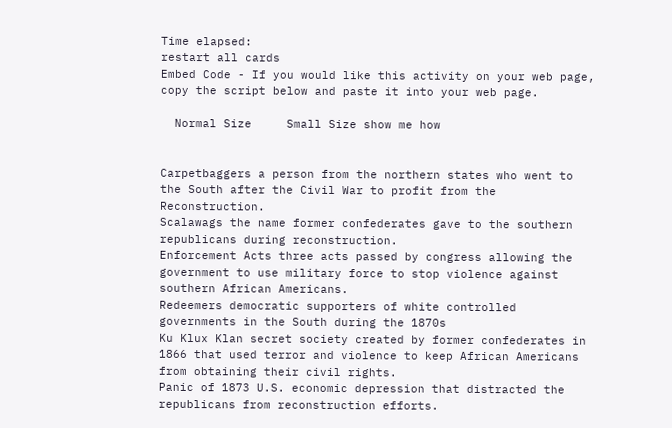Time elapsed:
restart all cards
Embed Code - If you would like this activity on your web page, copy the script below and paste it into your web page.

  Normal Size     Small Size show me how


Carpetbaggers a person from the northern states who went to the South after the Civil War to profit from the Reconstruction.
Scalawags the name former confederates gave to the southern republicans during reconstruction.
Enforcement Acts three acts passed by congress allowing the government to use military force to stop violence against southern African Americans.
Redeemers democratic supporters of white controlled governments in the South during the 1870s
Ku Klux Klan secret society created by former confederates in 1866 that used terror and violence to keep African Americans from obtaining their civil rights.
Panic of 1873 U.S. economic depression that distracted the republicans from reconstruction efforts.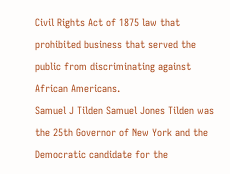Civil Rights Act of 1875 law that prohibited business that served the public from discriminating against African Americans.
Samuel J Tilden Samuel Jones Tilden was the 25th Governor of New York and the Democratic candidate for the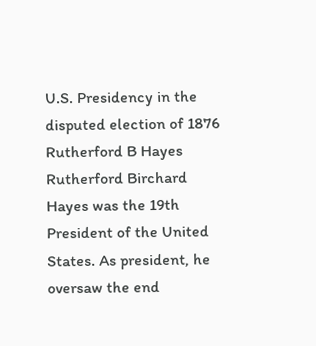U.S. Presidency in the disputed election of 1876
Rutherford B Hayes Rutherford Birchard Hayes was the 19th President of the United States. As president, he oversaw the end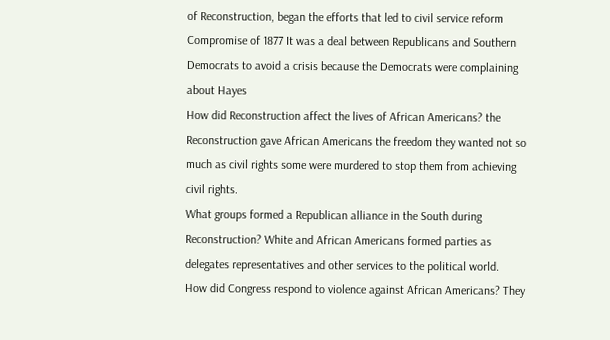of Reconstruction, began the efforts that led to civil service reform
Compromise of 1877 It was a deal between Republicans and Southern Democrats to avoid a crisis because the Democrats were complaining about Hayes
How did Reconstruction affect the lives of African Americans? the Reconstruction gave African Americans the freedom they wanted not so much as civil rights some were murdered to stop them from achieving civil rights.
What groups formed a Republican alliance in the South during Reconstruction? White and African Americans formed parties as delegates representatives and other services to the political world.
How did Congress respond to violence against African Americans? They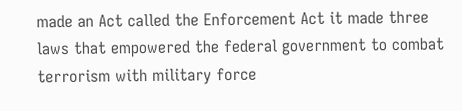made an Act called the Enforcement Act it made three laws that empowered the federal government to combat terrorism with military force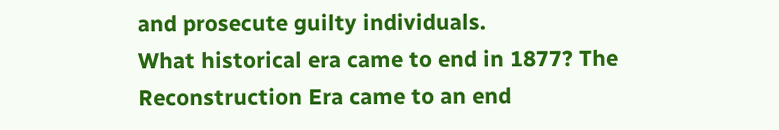and prosecute guilty individuals.
What historical era came to end in 1877? The Reconstruction Era came to an end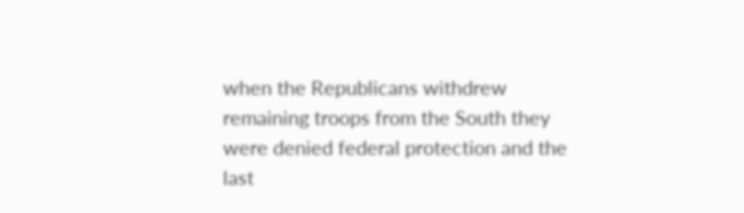when the Republicans withdrew remaining troops from the South they were denied federal protection and the last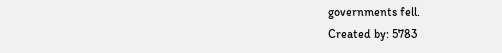governments fell.
Created by: 5783